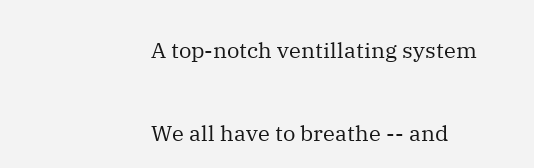A top-notch ventillating system

We all have to breathe -- and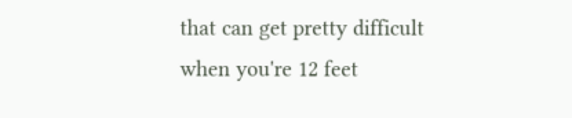that can get pretty difficult when you're 12 feet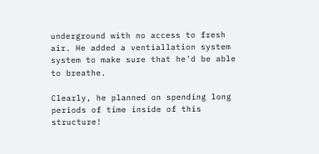underground with no access to fresh air. He added a ventiallation system system to make sure that he'd be able to breathe.

Clearly, he planned on spending long periods of time inside of this structure!